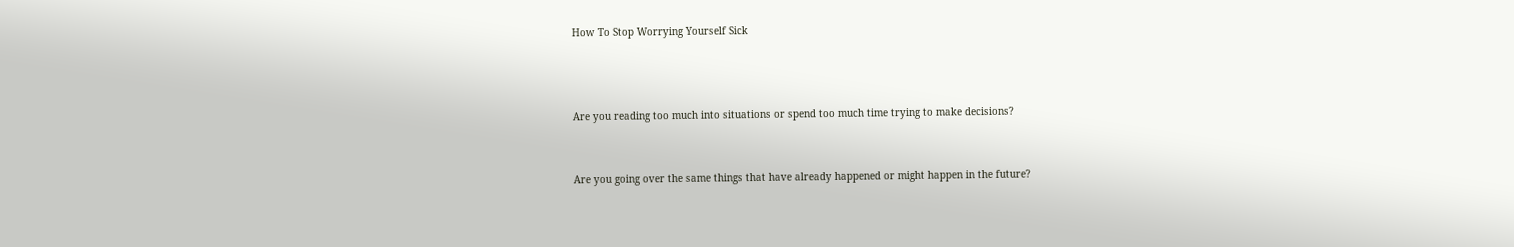How To Stop Worrying Yourself Sick



Are you reading too much into situations or spend too much time trying to make decisions?


Are you going over the same things that have already happened or might happen in the future?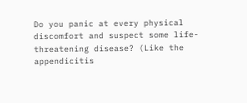Do you panic at every physical discomfort and suspect some life-threatening disease? (Like the appendicitis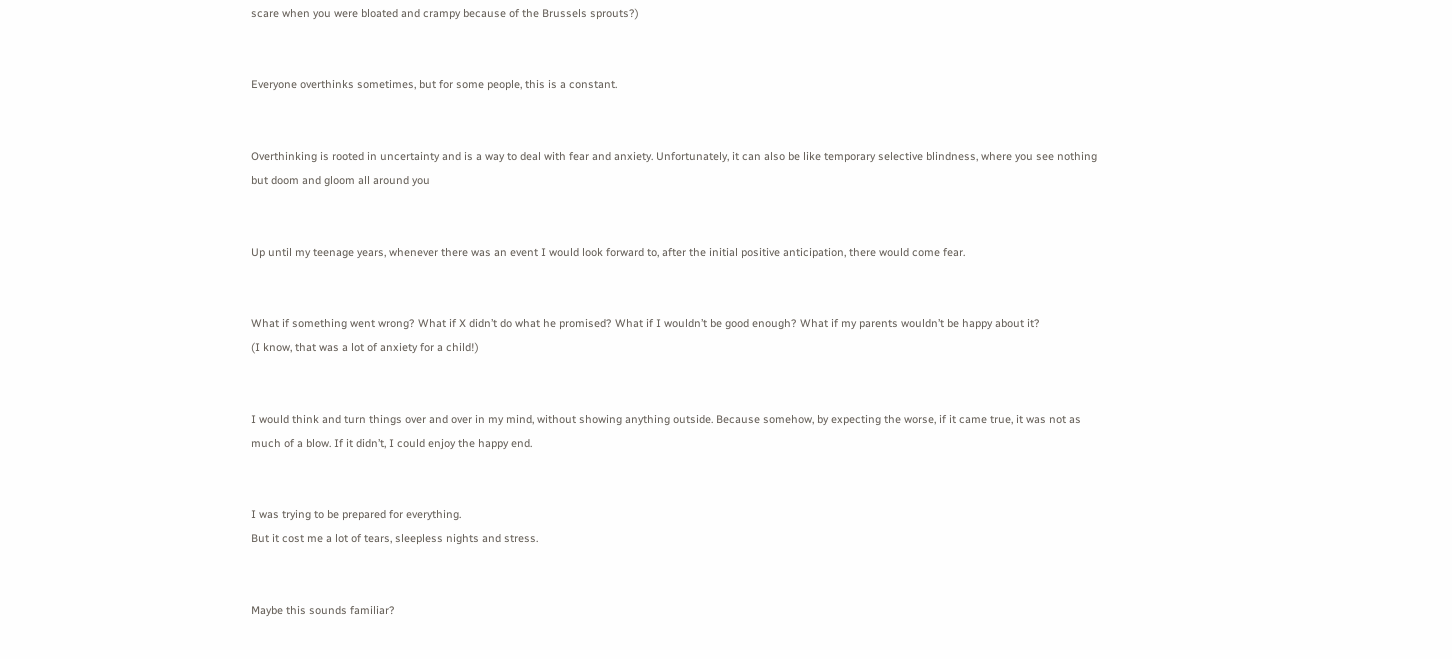scare when you were bloated and crampy because of the Brussels sprouts?)


Everyone overthinks sometimes, but for some people, this is a constant.


Overthinking is rooted in uncertainty and is a way to deal with fear and anxiety. Unfortunately, it can also be like temporary selective blindness, where you see nothing but doom and gloom all around you


Up until my teenage years, whenever there was an event I would look forward to, after the initial positive anticipation, there would come fear.


What if something went wrong? What if X didn’t do what he promised? What if I wouldn’t be good enough? What if my parents wouldn’t be happy about it?
(I know, that was a lot of anxiety for a child!)


I would think and turn things over and over in my mind, without showing anything outside. Because somehow, by expecting the worse, if it came true, it was not as much of a blow. If it didn’t, I could enjoy the happy end.


I was trying to be prepared for everything.
But it cost me a lot of tears, sleepless nights and stress.


Maybe this sounds familiar?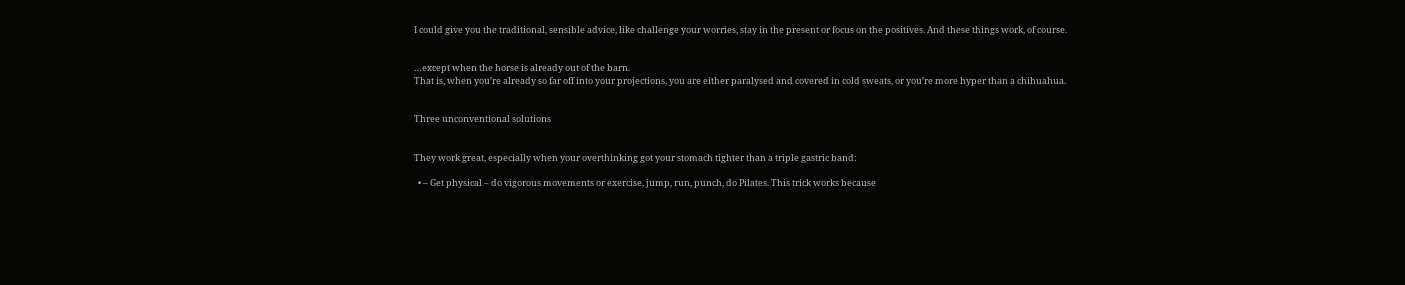I could give you the traditional, sensible advice, like challenge your worries, stay in the present or focus on the positives. And these things work, of course.


…except when the horse is already out of the barn.
That is, when you’re already so far off into your projections, you are either paralysed and covered in cold sweats, or you’re more hyper than a chihuahua.


Three unconventional solutions


They work great, especially when your overthinking got your stomach tighter than a triple gastric band:

  • – Get physical – do vigorous movements or exercise, jump, run, punch, do Pilates. This trick works because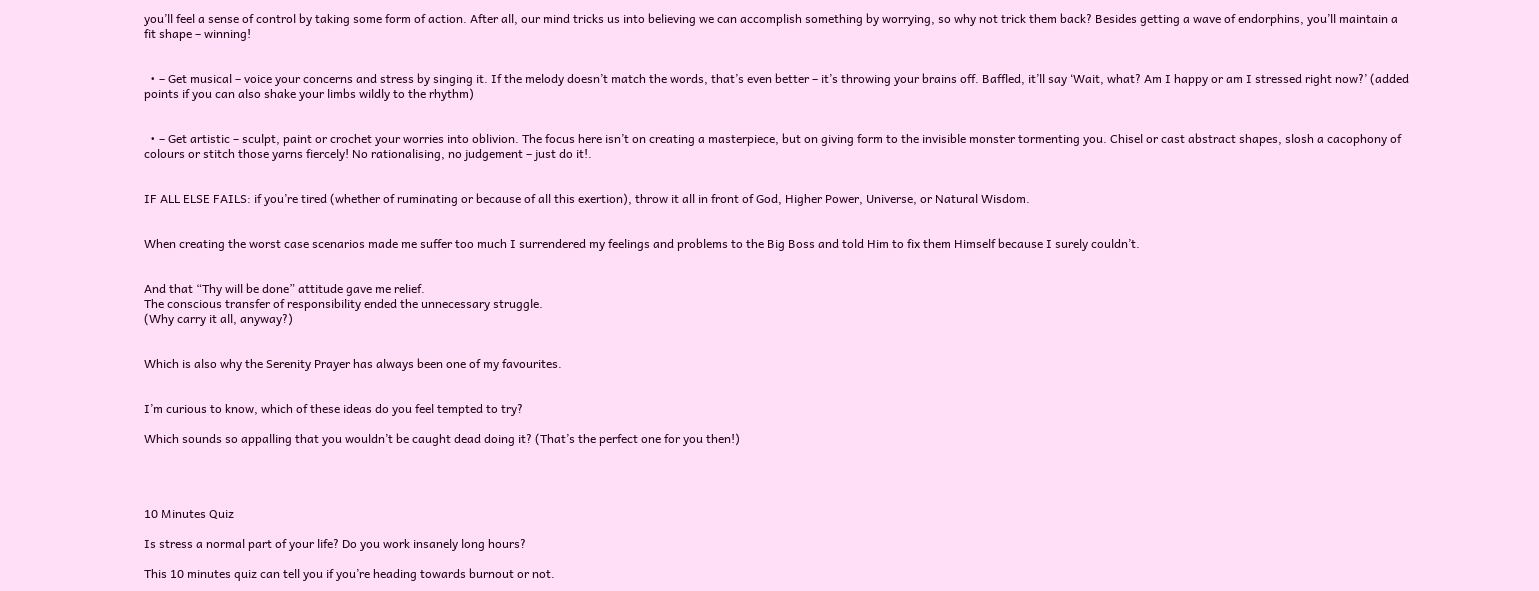you’ll feel a sense of control by taking some form of action. After all, our mind tricks us into believing we can accomplish something by worrying, so why not trick them back? Besides getting a wave of endorphins, you’ll maintain a fit shape – winning!


  • – Get musical – voice your concerns and stress by singing it. If the melody doesn’t match the words, that’s even better – it’s throwing your brains off. Baffled, it’ll say ‘Wait, what? Am I happy or am I stressed right now?’ (added points if you can also shake your limbs wildly to the rhythm)


  • – Get artistic – sculpt, paint or crochet your worries into oblivion. The focus here isn’t on creating a masterpiece, but on giving form to the invisible monster tormenting you. Chisel or cast abstract shapes, slosh a cacophony of colours or stitch those yarns fiercely! No rationalising, no judgement – just do it!.


IF ALL ELSE FAILS: if you’re tired (whether of ruminating or because of all this exertion), throw it all in front of God, Higher Power, Universe, or Natural Wisdom.


When creating the worst case scenarios made me suffer too much I surrendered my feelings and problems to the Big Boss and told Him to fix them Himself because I surely couldn’t.


And that “Thy will be done” attitude gave me relief.
The conscious transfer of responsibility ended the unnecessary struggle.
(Why carry it all, anyway?)


Which is also why the Serenity Prayer has always been one of my favourites.


I’m curious to know, which of these ideas do you feel tempted to try?

Which sounds so appalling that you wouldn’t be caught dead doing it? (That’s the perfect one for you then!)




10 Minutes Quiz

Is stress a normal part of your life? Do you work insanely long hours?

This 10 minutes quiz can tell you if you’re heading towards burnout or not.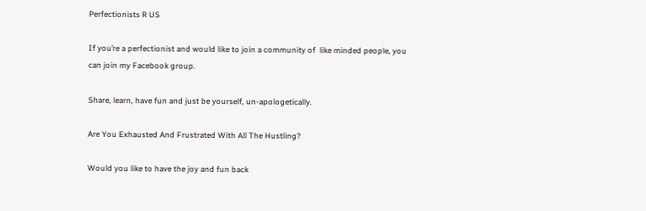Perfectionists R US

If you’re a perfectionist and would like to join a community of  like minded people, you can join my Facebook group.

Share, learn, have fun and just be yourself, un-apologetically.

Are You Exhausted And Frustrated With All The Hustling?

Would you like to have the joy and fun back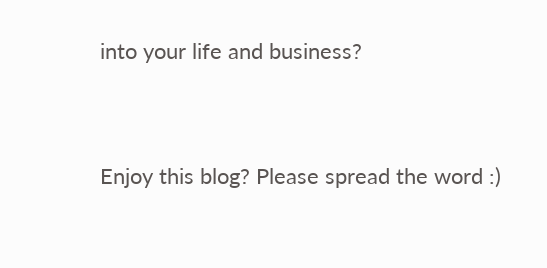into your life and business?


Enjoy this blog? Please spread the word :)